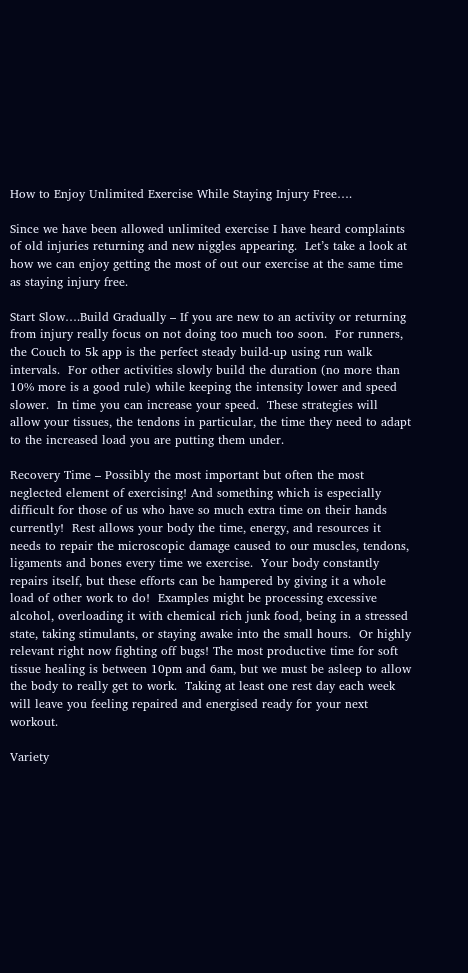How to Enjoy Unlimited Exercise While Staying Injury Free….

Since we have been allowed unlimited exercise I have heard complaints of old injuries returning and new niggles appearing.  Let’s take a look at how we can enjoy getting the most of out our exercise at the same time as staying injury free.

Start Slow….Build Gradually – If you are new to an activity or returning from injury really focus on not doing too much too soon.  For runners, the Couch to 5k app is the perfect steady build-up using run walk intervals.  For other activities slowly build the duration (no more than 10% more is a good rule) while keeping the intensity lower and speed slower.  In time you can increase your speed.  These strategies will allow your tissues, the tendons in particular, the time they need to adapt to the increased load you are putting them under.

Recovery Time – Possibly the most important but often the most neglected element of exercising! And something which is especially difficult for those of us who have so much extra time on their hands currently!  Rest allows your body the time, energy, and resources it needs to repair the microscopic damage caused to our muscles, tendons, ligaments and bones every time we exercise.  Your body constantly repairs itself, but these efforts can be hampered by giving it a whole load of other work to do!  Examples might be processing excessive alcohol, overloading it with chemical rich junk food, being in a stressed state, taking stimulants, or staying awake into the small hours.  Or highly relevant right now fighting off bugs! The most productive time for soft tissue healing is between 10pm and 6am, but we must be asleep to allow the body to really get to work.  Taking at least one rest day each week will leave you feeling repaired and energised ready for your next workout.

Variety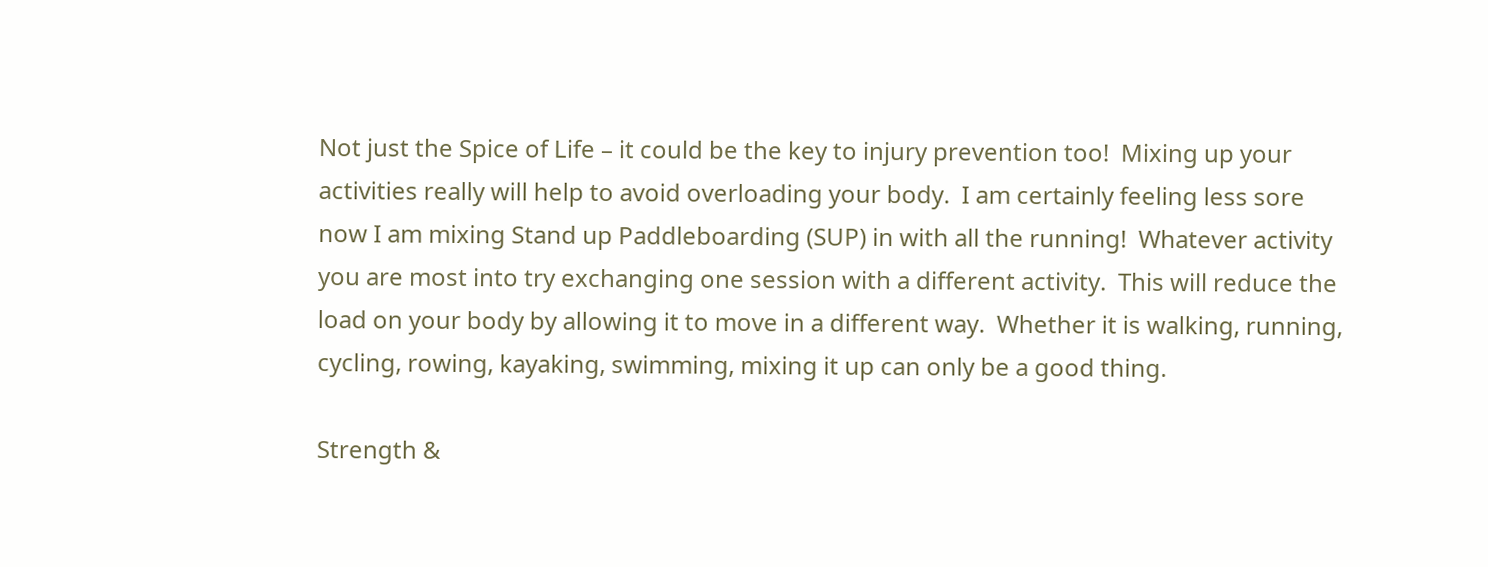Not just the Spice of Life – it could be the key to injury prevention too!  Mixing up your activities really will help to avoid overloading your body.  I am certainly feeling less sore now I am mixing Stand up Paddleboarding (SUP) in with all the running!  Whatever activity you are most into try exchanging one session with a different activity.  This will reduce the load on your body by allowing it to move in a different way.  Whether it is walking, running, cycling, rowing, kayaking, swimming, mixing it up can only be a good thing.

Strength &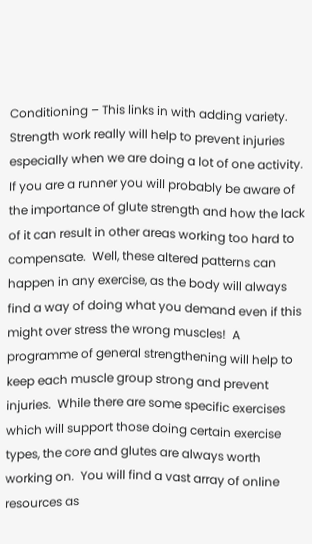Conditioning – This links in with adding variety.  Strength work really will help to prevent injuries especially when we are doing a lot of one activity.  If you are a runner you will probably be aware of the importance of glute strength and how the lack of it can result in other areas working too hard to compensate.  Well, these altered patterns can happen in any exercise, as the body will always find a way of doing what you demand even if this might over stress the wrong muscles!  A programme of general strengthening will help to keep each muscle group strong and prevent injuries.  While there are some specific exercises which will support those doing certain exercise types, the core and glutes are always worth working on.  You will find a vast array of online resources as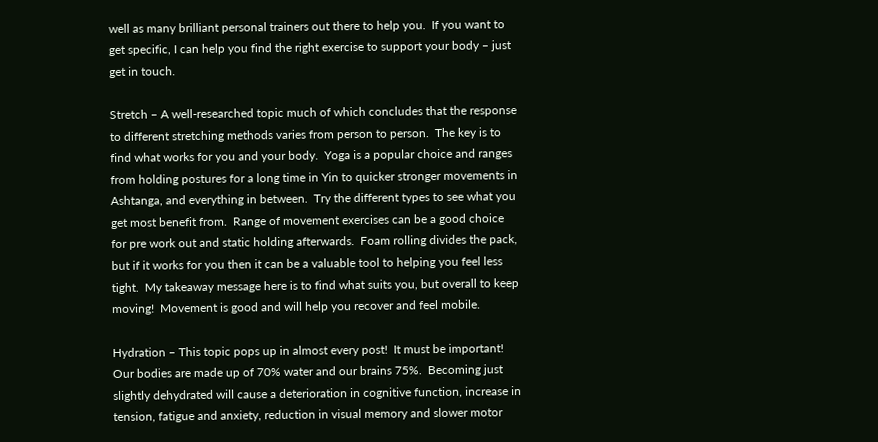well as many brilliant personal trainers out there to help you.  If you want to get specific, I can help you find the right exercise to support your body – just get in touch.

Stretch – A well-researched topic much of which concludes that the response to different stretching methods varies from person to person.  The key is to find what works for you and your body.  Yoga is a popular choice and ranges from holding postures for a long time in Yin to quicker stronger movements in Ashtanga, and everything in between.  Try the different types to see what you get most benefit from.  Range of movement exercises can be a good choice for pre work out and static holding afterwards.  Foam rolling divides the pack, but if it works for you then it can be a valuable tool to helping you feel less tight.  My takeaway message here is to find what suits you, but overall to keep moving!  Movement is good and will help you recover and feel mobile.

Hydration – This topic pops up in almost every post!  It must be important!   Our bodies are made up of 70% water and our brains 75%.  Becoming just slightly dehydrated will cause a deterioration in cognitive function, increase in tension, fatigue and anxiety, reduction in visual memory and slower motor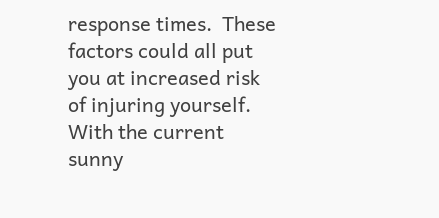response times.  These factors could all put you at increased risk of injuring yourself.  With the current sunny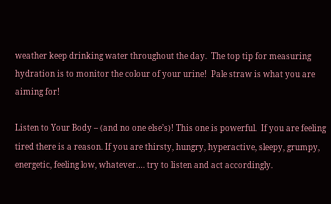weather keep drinking water throughout the day.  The top tip for measuring hydration is to monitor the colour of your urine!  Pale straw is what you are aiming for!

Listen to Your Body – (and no one else’s)! This one is powerful.  If you are feeling tired there is a reason. If you are thirsty, hungry, hyperactive, sleepy, grumpy, energetic, feeling low, whatever…. try to listen and act accordingly.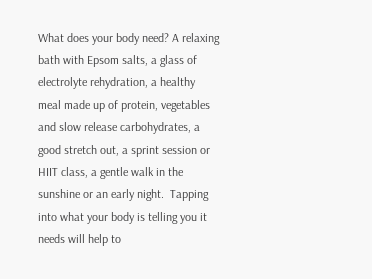What does your body need? A relaxing bath with Epsom salts, a glass of electrolyte rehydration, a healthy meal made up of protein, vegetables and slow release carbohydrates, a good stretch out, a sprint session or HIIT class, a gentle walk in the sunshine or an early night.  Tapping into what your body is telling you it needs will help to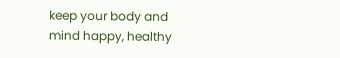keep your body and mind happy, healthy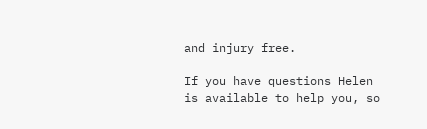and injury free.

If you have questions Helen is available to help you, so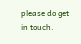please do get in touch.